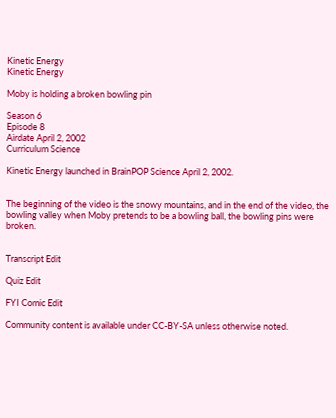Kinetic Energy
Kinetic Energy

Moby is holding a broken bowling pin

Season 6
Episode 8
Airdate April 2, 2002
Curriculum Science

Kinetic Energy launched in BrainPOP Science April 2, 2002.


The beginning of the video is the snowy mountains, and in the end of the video, the bowling valley when Moby pretends to be a bowling ball, the bowling pins were broken.


Transcript Edit

Quiz Edit

FYI Comic Edit

Community content is available under CC-BY-SA unless otherwise noted.